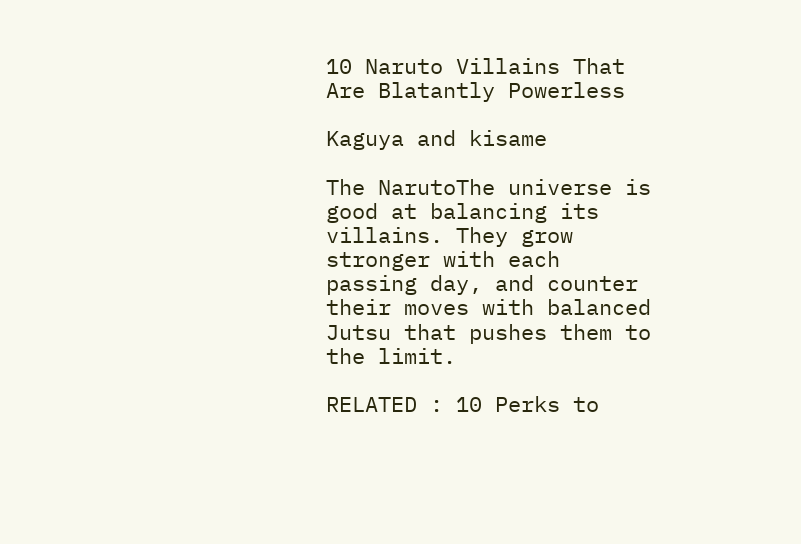10 Naruto Villains That Are Blatantly Powerless

Kaguya and kisame

The NarutoThe universe is good at balancing its villains. They grow stronger with each passing day, and counter their moves with balanced Jutsu that pushes them to the limit.

RELATED : 10 Perks to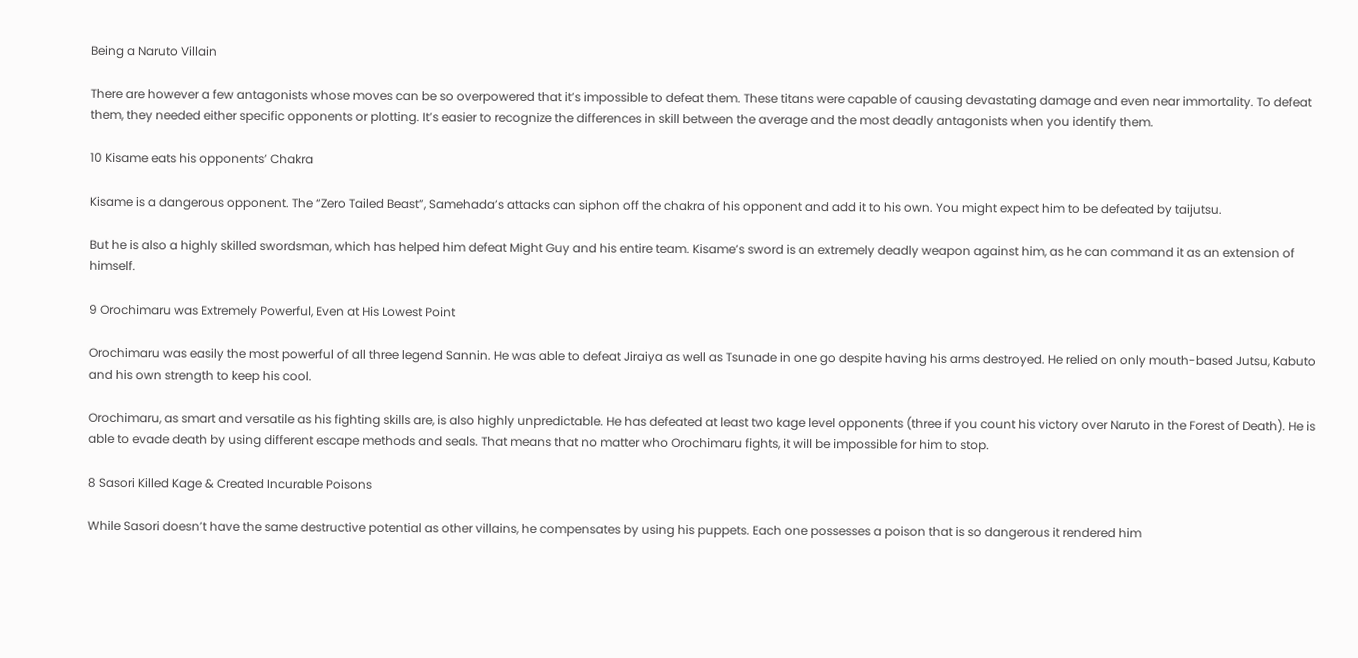Being a Naruto Villain

There are however a few antagonists whose moves can be so overpowered that it’s impossible to defeat them. These titans were capable of causing devastating damage and even near immortality. To defeat them, they needed either specific opponents or plotting. It’s easier to recognize the differences in skill between the average and the most deadly antagonists when you identify them.

10 Kisame eats his opponents’ Chakra

Kisame is a dangerous opponent. The “Zero Tailed Beast”, Samehada’s attacks can siphon off the chakra of his opponent and add it to his own. You might expect him to be defeated by taijutsu.

But he is also a highly skilled swordsman, which has helped him defeat Might Guy and his entire team. Kisame’s sword is an extremely deadly weapon against him, as he can command it as an extension of himself.

9 Orochimaru was Extremely Powerful, Even at His Lowest Point

Orochimaru was easily the most powerful of all three legend Sannin. He was able to defeat Jiraiya as well as Tsunade in one go despite having his arms destroyed. He relied on only mouth-based Jutsu, Kabuto and his own strength to keep his cool.

Orochimaru, as smart and versatile as his fighting skills are, is also highly unpredictable. He has defeated at least two kage level opponents (three if you count his victory over Naruto in the Forest of Death). He is able to evade death by using different escape methods and seals. That means that no matter who Orochimaru fights, it will be impossible for him to stop.

8 Sasori Killed Kage & Created Incurable Poisons

While Sasori doesn’t have the same destructive potential as other villains, he compensates by using his puppets. Each one possesses a poison that is so dangerous it rendered him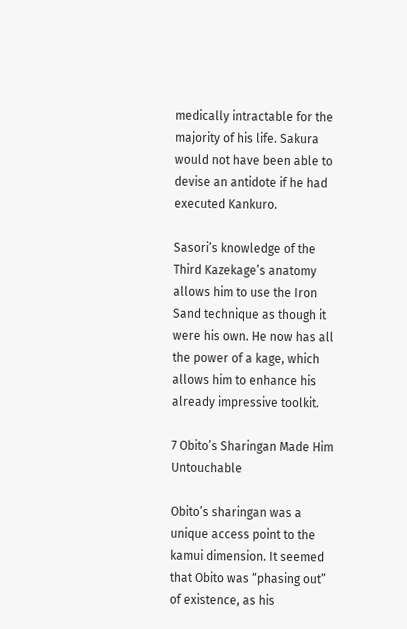medically intractable for the majority of his life. Sakura would not have been able to devise an antidote if he had executed Kankuro.

Sasori’s knowledge of the Third Kazekage’s anatomy allows him to use the Iron Sand technique as though it were his own. He now has all the power of a kage, which allows him to enhance his already impressive toolkit.

7 Obito’s Sharingan Made Him Untouchable

Obito’s sharingan was a unique access point to the kamui dimension. It seemed that Obito was “phasing out” of existence, as his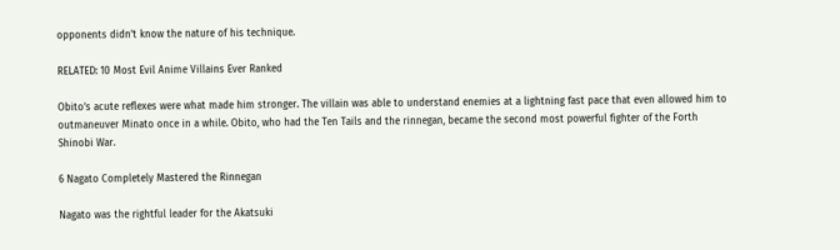opponents didn’t know the nature of his technique.

RELATED: 10 Most Evil Anime Villains Ever Ranked

Obito’s acute reflexes were what made him stronger. The villain was able to understand enemies at a lightning fast pace that even allowed him to outmaneuver Minato once in a while. Obito, who had the Ten Tails and the rinnegan, became the second most powerful fighter of the Forth Shinobi War.

6 Nagato Completely Mastered the Rinnegan

Nagato was the rightful leader for the Akatsuki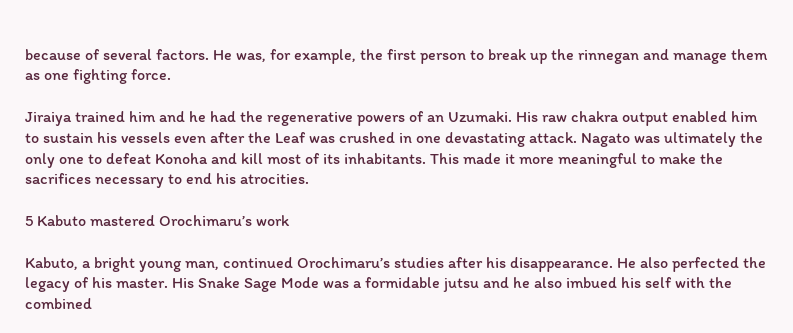because of several factors. He was, for example, the first person to break up the rinnegan and manage them as one fighting force.

Jiraiya trained him and he had the regenerative powers of an Uzumaki. His raw chakra output enabled him to sustain his vessels even after the Leaf was crushed in one devastating attack. Nagato was ultimately the only one to defeat Konoha and kill most of its inhabitants. This made it more meaningful to make the sacrifices necessary to end his atrocities.

5 Kabuto mastered Orochimaru’s work

Kabuto, a bright young man, continued Orochimaru’s studies after his disappearance. He also perfected the legacy of his master. His Snake Sage Mode was a formidable jutsu and he also imbued his self with the combined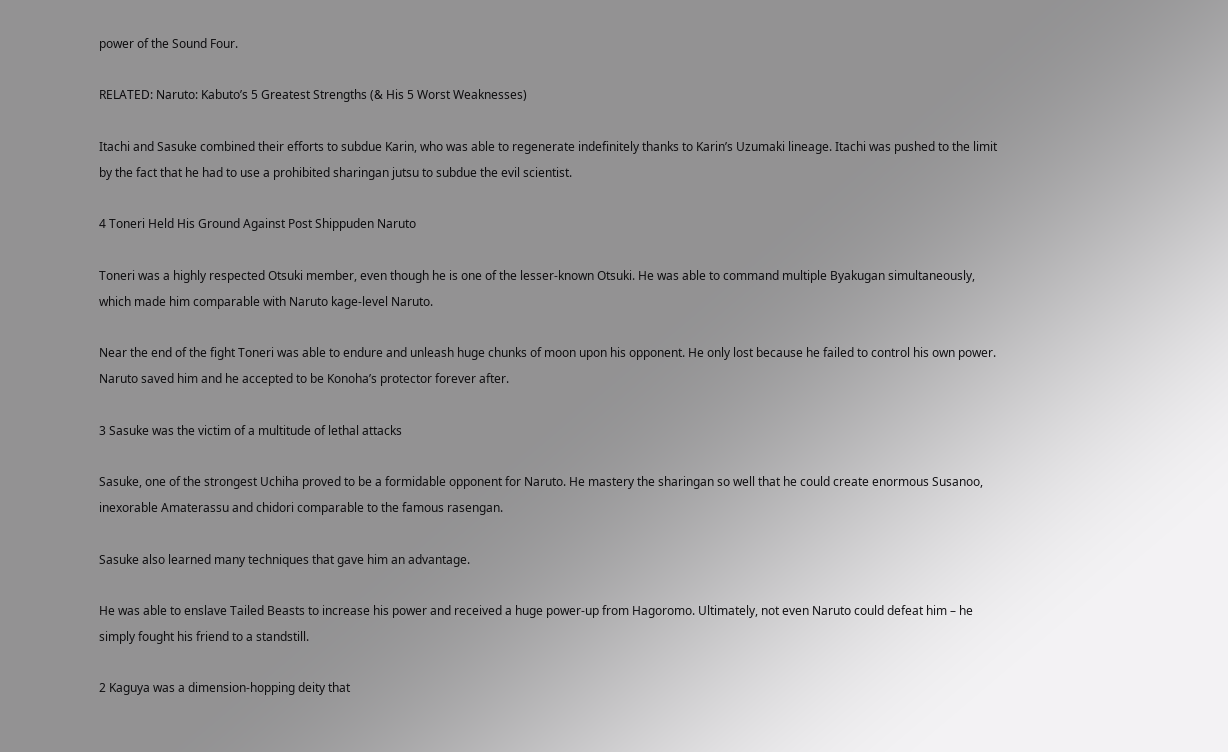power of the Sound Four.

RELATED: Naruto: Kabuto’s 5 Greatest Strengths (& His 5 Worst Weaknesses)

Itachi and Sasuke combined their efforts to subdue Karin, who was able to regenerate indefinitely thanks to Karin’s Uzumaki lineage. Itachi was pushed to the limit by the fact that he had to use a prohibited sharingan jutsu to subdue the evil scientist.

4 Toneri Held His Ground Against Post Shippuden Naruto

Toneri was a highly respected Otsuki member, even though he is one of the lesser-known Otsuki. He was able to command multiple Byakugan simultaneously, which made him comparable with Naruto kage-level Naruto.

Near the end of the fight Toneri was able to endure and unleash huge chunks of moon upon his opponent. He only lost because he failed to control his own power. Naruto saved him and he accepted to be Konoha’s protector forever after.

3 Sasuke was the victim of a multitude of lethal attacks

Sasuke, one of the strongest Uchiha proved to be a formidable opponent for Naruto. He mastery the sharingan so well that he could create enormous Susanoo, inexorable Amaterassu and chidori comparable to the famous rasengan.

Sasuke also learned many techniques that gave him an advantage.

He was able to enslave Tailed Beasts to increase his power and received a huge power-up from Hagoromo. Ultimately, not even Naruto could defeat him – he simply fought his friend to a standstill.

2 Kaguya was a dimension-hopping deity that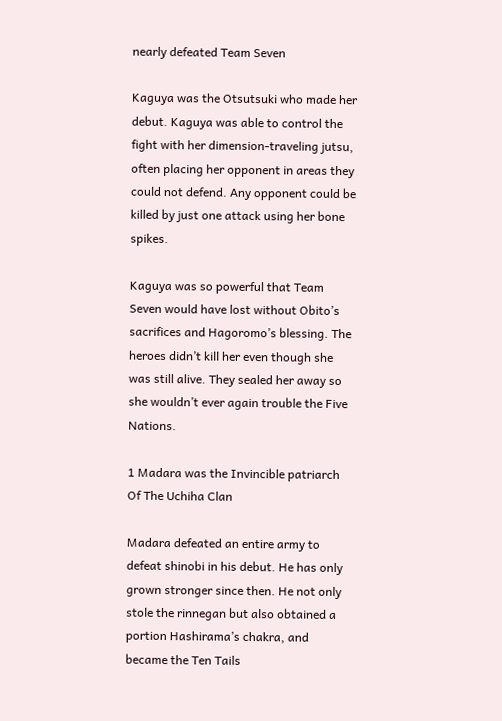nearly defeated Team Seven

Kaguya was the Otsutsuki who made her debut. Kaguya was able to control the fight with her dimension-traveling jutsu, often placing her opponent in areas they could not defend. Any opponent could be killed by just one attack using her bone spikes.

Kaguya was so powerful that Team Seven would have lost without Obito’s sacrifices and Hagoromo’s blessing. The heroes didn’t kill her even though she was still alive. They sealed her away so she wouldn’t ever again trouble the Five Nations.

1 Madara was the Invincible patriarch Of The Uchiha Clan

Madara defeated an entire army to defeat shinobi in his debut. He has only grown stronger since then. He not only stole the rinnegan but also obtained a portion Hashirama’s chakra, and became the Ten Tails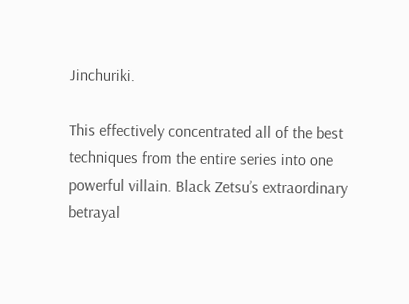Jinchuriki.

This effectively concentrated all of the best techniques from the entire series into one powerful villain. Black Zetsu’s extraordinary betrayal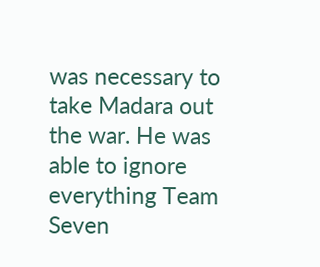was necessary to take Madara out the war. He was able to ignore everything Team Seven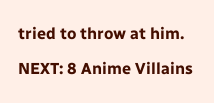tried to throw at him.

NEXT: 8 Anime Villains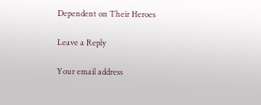Dependent on Their Heroes

Leave a Reply

Your email address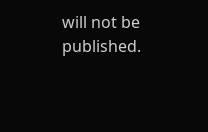will not be published.